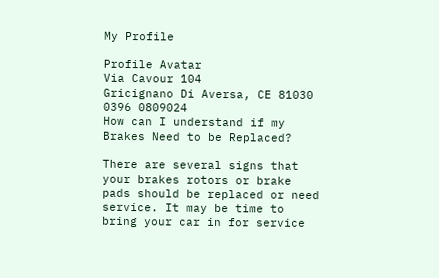My Profile

Profile Avatar
Via Cavour 104
Gricignano Di Aversa, CE 81030
0396 0809024
How can I understand if my Brakes Need to be Replaced?

There are several signs that your brakes rotors or brake pads should be replaced or need service. It may be time to bring your car in for service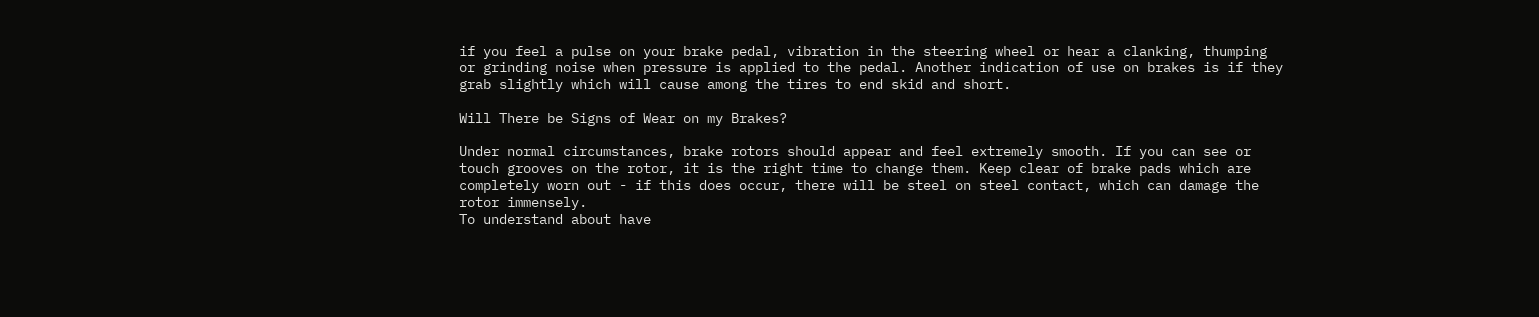if you feel a pulse on your brake pedal, vibration in the steering wheel or hear a clanking, thumping or grinding noise when pressure is applied to the pedal. Another indication of use on brakes is if they grab slightly which will cause among the tires to end skid and short.

Will There be Signs of Wear on my Brakes?

Under normal circumstances, brake rotors should appear and feel extremely smooth. If you can see or touch grooves on the rotor, it is the right time to change them. Keep clear of brake pads which are completely worn out - if this does occur, there will be steel on steel contact, which can damage the rotor immensely.
To understand about have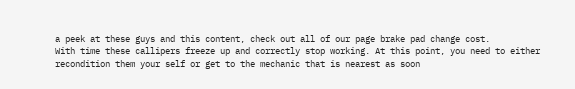a peek at these guys and this content, check out all of our page brake pad change cost.
With time these callipers freeze up and correctly stop working. At this point, you need to either recondition them your self or get to the mechanic that is nearest as soon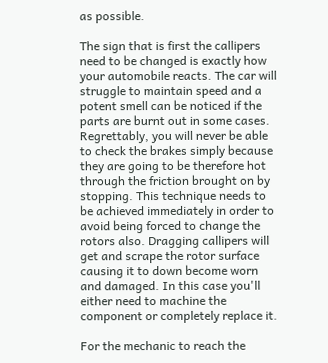as possible.

The sign that is first the callipers need to be changed is exactly how your automobile reacts. The car will struggle to maintain speed and a potent smell can be noticed if the parts are burnt out in some cases. Regrettably, you will never be able to check the brakes simply because they are going to be therefore hot through the friction brought on by stopping. This technique needs to be achieved immediately in order to avoid being forced to change the rotors also. Dragging callipers will get and scrape the rotor surface causing it to down become worn and damaged. In this case you'll either need to machine the component or completely replace it.

For the mechanic to reach the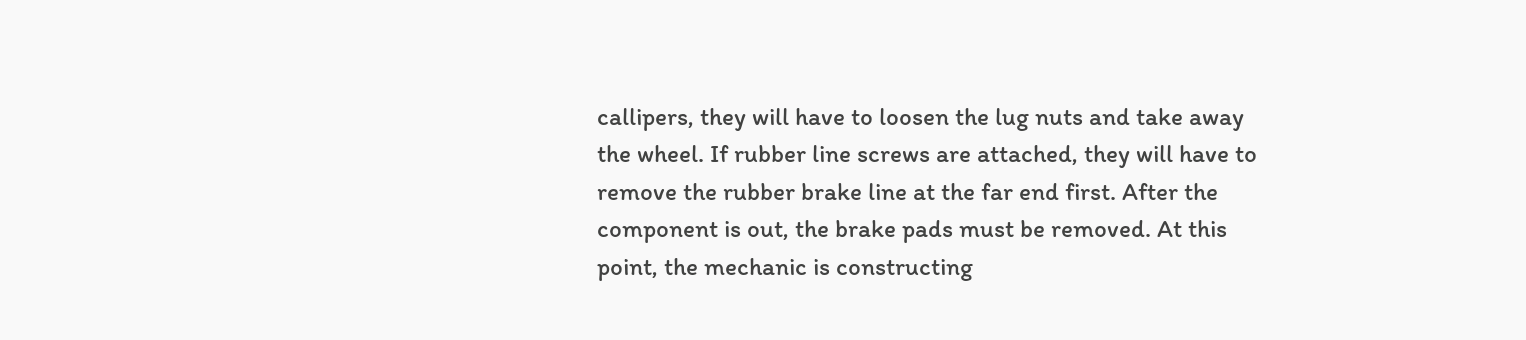callipers, they will have to loosen the lug nuts and take away the wheel. If rubber line screws are attached, they will have to remove the rubber brake line at the far end first. After the component is out, the brake pads must be removed. At this point, the mechanic is constructing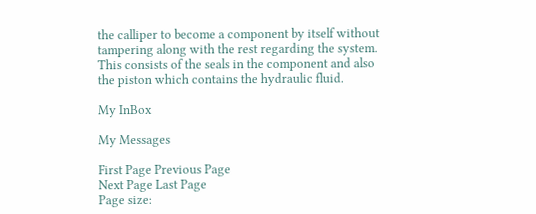the calliper to become a component by itself without tampering along with the rest regarding the system. This consists of the seals in the component and also the piston which contains the hydraulic fluid.

My InBox

My Messages

First Page Previous Page
Next Page Last Page
Page size: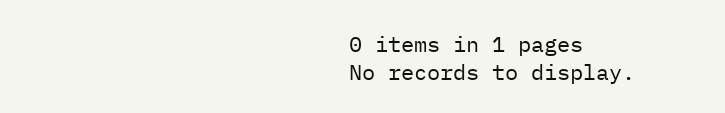0 items in 1 pages
No records to display.